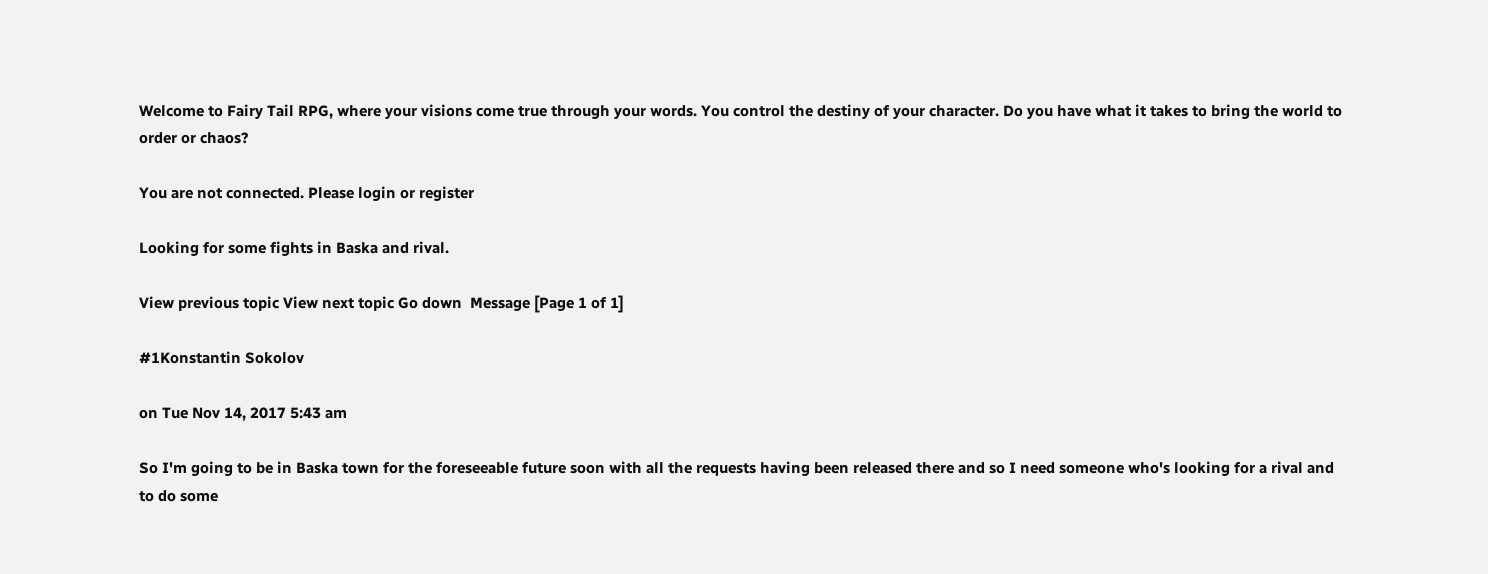Welcome to Fairy Tail RPG, where your visions come true through your words. You control the destiny of your character. Do you have what it takes to bring the world to order or chaos?

You are not connected. Please login or register

Looking for some fights in Baska and rival.

View previous topic View next topic Go down  Message [Page 1 of 1]

#1Konstantin Sokolov

on Tue Nov 14, 2017 5:43 am

So I'm going to be in Baska town for the foreseeable future soon with all the requests having been released there and so I need someone who's looking for a rival and to do some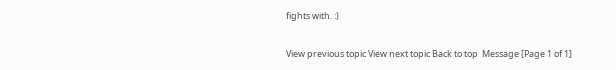fights with. :)

View previous topic View next topic Back to top  Message [Page 1 of 1]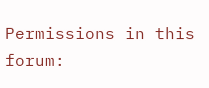Permissions in this forum: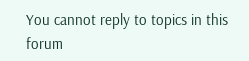You cannot reply to topics in this forum